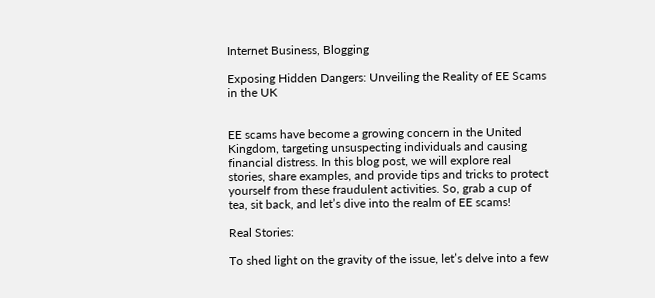Internet Business, Blogging

Exposing Hidden Dangers: Unveiling the Reality of EE Scams in the UK


EE scams have become a growing concern in the United Kingdom, targeting unsuspecting individuals and causing financial distress. In this blog post, we will explore real stories, share examples, and provide tips and tricks to protect yourself from these fraudulent activities. So, grab a cup of tea, sit back, and let’s dive into the realm of EE scams!

Real Stories:

To shed light on the gravity of the issue, let’s delve into a few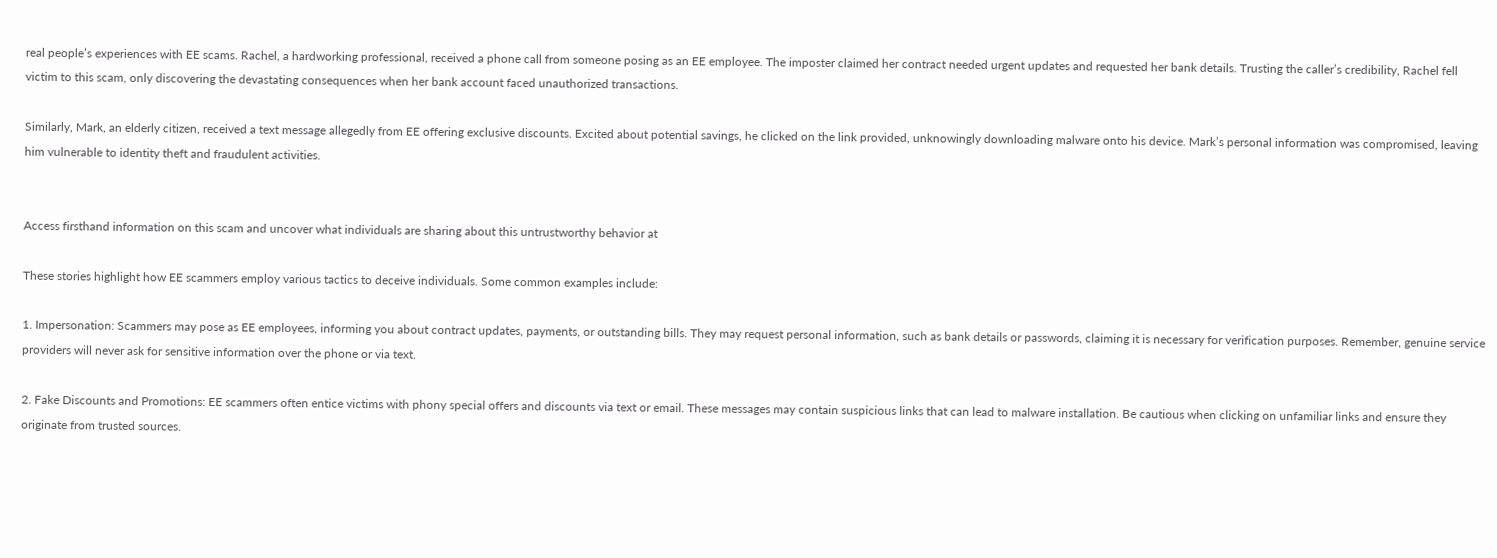real people’s experiences with EE scams. Rachel, a hardworking professional, received a phone call from someone posing as an EE employee. The imposter claimed her contract needed urgent updates and requested her bank details. Trusting the caller’s credibility, Rachel fell victim to this scam, only discovering the devastating consequences when her bank account faced unauthorized transactions.

Similarly, Mark, an elderly citizen, received a text message allegedly from EE offering exclusive discounts. Excited about potential savings, he clicked on the link provided, unknowingly downloading malware onto his device. Mark’s personal information was compromised, leaving him vulnerable to identity theft and fraudulent activities.


Access firsthand information on this scam and uncover what individuals are sharing about this untrustworthy behavior at

These stories highlight how EE scammers employ various tactics to deceive individuals. Some common examples include:

1. Impersonation: Scammers may pose as EE employees, informing you about contract updates, payments, or outstanding bills. They may request personal information, such as bank details or passwords, claiming it is necessary for verification purposes. Remember, genuine service providers will never ask for sensitive information over the phone or via text.

2. Fake Discounts and Promotions: EE scammers often entice victims with phony special offers and discounts via text or email. These messages may contain suspicious links that can lead to malware installation. Be cautious when clicking on unfamiliar links and ensure they originate from trusted sources.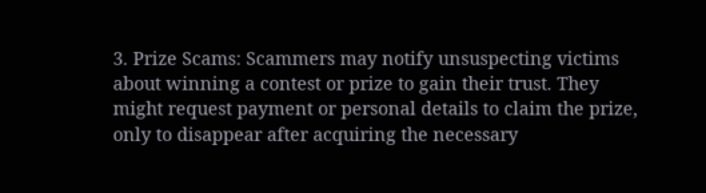3. Prize Scams: Scammers may notify unsuspecting victims about winning a contest or prize to gain their trust. They might request payment or personal details to claim the prize, only to disappear after acquiring the necessary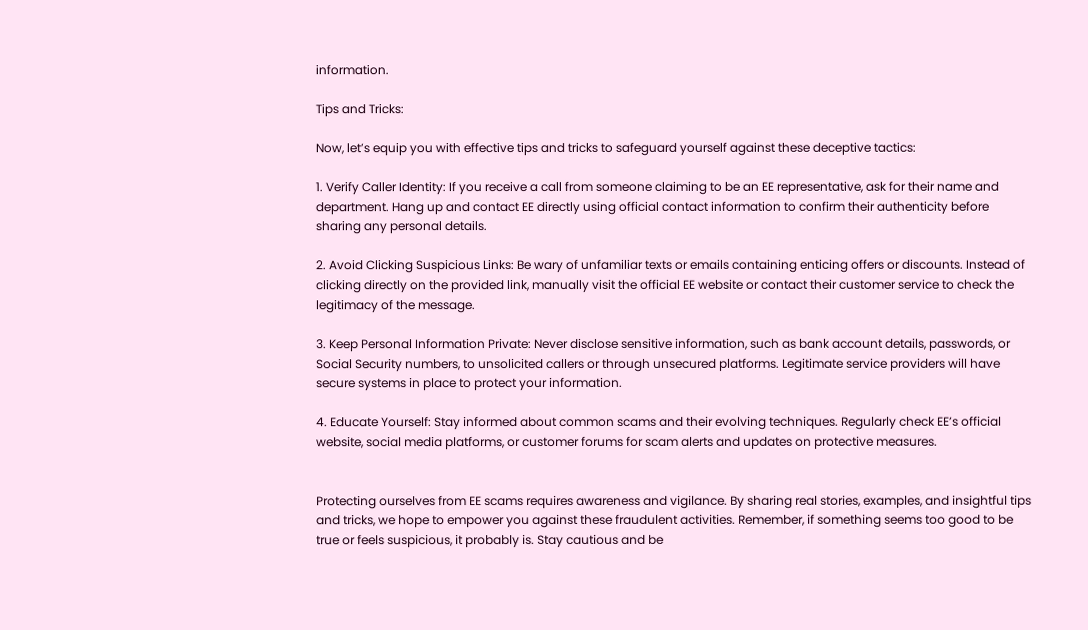information.

Tips and Tricks:

Now, let’s equip you with effective tips and tricks to safeguard yourself against these deceptive tactics:

1. Verify Caller Identity: If you receive a call from someone claiming to be an EE representative, ask for their name and department. Hang up and contact EE directly using official contact information to confirm their authenticity before sharing any personal details.

2. Avoid Clicking Suspicious Links: Be wary of unfamiliar texts or emails containing enticing offers or discounts. Instead of clicking directly on the provided link, manually visit the official EE website or contact their customer service to check the legitimacy of the message.

3. Keep Personal Information Private: Never disclose sensitive information, such as bank account details, passwords, or Social Security numbers, to unsolicited callers or through unsecured platforms. Legitimate service providers will have secure systems in place to protect your information.

4. Educate Yourself: Stay informed about common scams and their evolving techniques. Regularly check EE’s official website, social media platforms, or customer forums for scam alerts and updates on protective measures.


Protecting ourselves from EE scams requires awareness and vigilance. By sharing real stories, examples, and insightful tips and tricks, we hope to empower you against these fraudulent activities. Remember, if something seems too good to be true or feels suspicious, it probably is. Stay cautious and be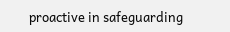proactive in safeguarding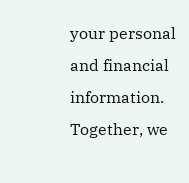your personal and financial information. Together, we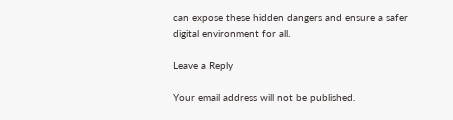can expose these hidden dangers and ensure a safer digital environment for all.

Leave a Reply

Your email address will not be published.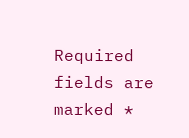Required fields are marked *